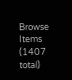Browse Items (1407 total)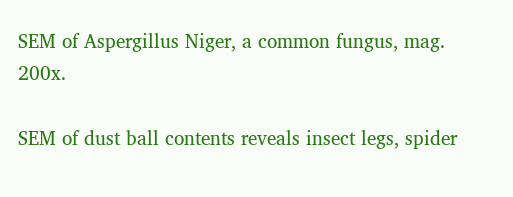SEM of Aspergillus Niger, a common fungus, mag. 200x.

SEM of dust ball contents reveals insect legs, spider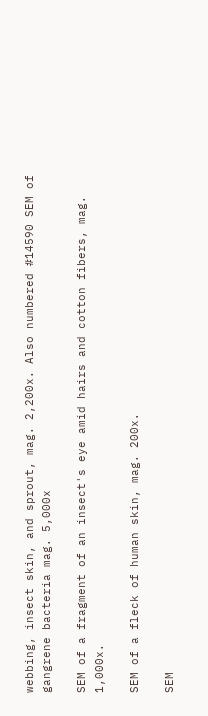webbing, insect skin, and sprout, mag. 2,200x. Also numbered #14590 SEM of gangrene bacteria mag. 5,000x

SEM of a fragment of an insect's eye amid hairs and cotton fibers, mag. 1,000x.

SEM of a fleck of human skin, mag. 200x.

SEM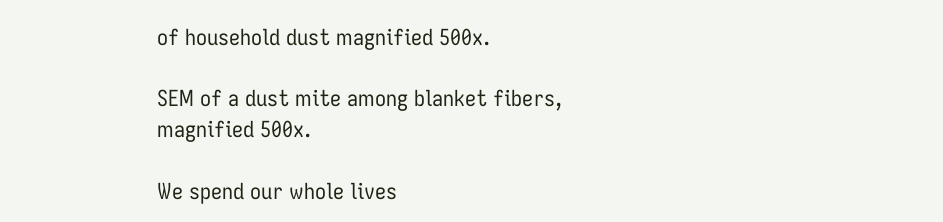of household dust magnified 500x.

SEM of a dust mite among blanket fibers, magnified 500x.

We spend our whole lives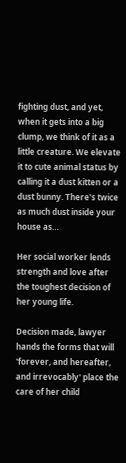fighting dust, and yet, when it gets into a big clump, we think of it as a little creature. We elevate it to cute animal status by calling it a dust kitten or a dust bunny. There's twice as much dust inside your house as…

Her social worker lends strength and love after the toughest decision of her young life.

Decision made, lawyer hands the forms that will 'forever, and hereafter, and irrevocably' place the care of her child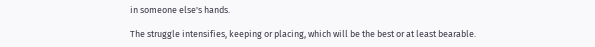in someone else's hands.

The struggle intensifies, keeping or placing, which will be the best or at least bearable.